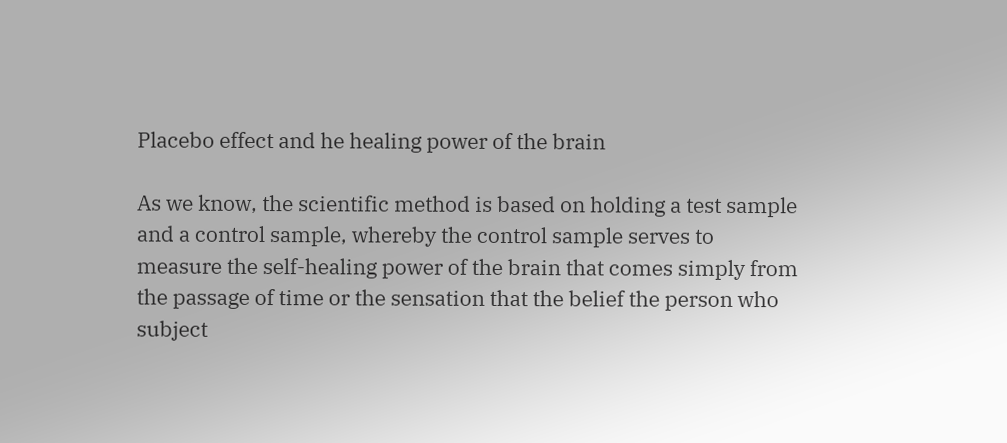Placebo effect and he healing power of the brain

As we know, the scientific method is based on holding a test sample and a control sample, whereby the control sample serves to measure the self-healing power of the brain that comes simply from the passage of time or the sensation that the belief the person who subject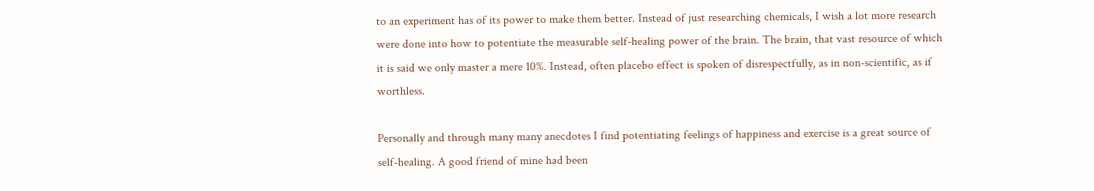to an experiment has of its power to make them better. Instead of just researching chemicals, I wish a lot more research were done into how to potentiate the measurable self-healing power of the brain. The brain, that vast resource of which it is said we only master a mere 10%. Instead, often placebo effect is spoken of disrespectfully, as in non-scientific, as if worthless.

Personally and through many many anecdotes I find potentiating feelings of happiness and exercise is a great source of self-healing. A good friend of mine had been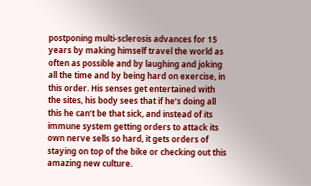postponing multi-sclerosis advances for 15 years by making himself travel the world as often as possible and by laughing and joking all the time and by being hard on exercise, in this order. His senses get entertained with the sites, his body sees that if he’s doing all this he can’t be that sick, and instead of its immune system getting orders to attack its own nerve sells so hard, it gets orders of staying on top of the bike or checking out this amazing new culture.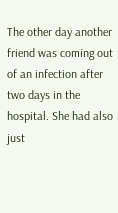The other day another friend was coming out of an infection after two days in the hospital. She had also just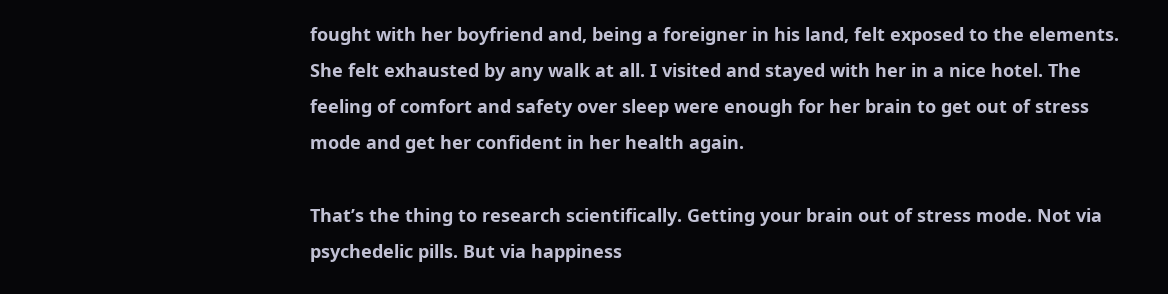fought with her boyfriend and, being a foreigner in his land, felt exposed to the elements. She felt exhausted by any walk at all. I visited and stayed with her in a nice hotel. The feeling of comfort and safety over sleep were enough for her brain to get out of stress mode and get her confident in her health again.

That’s the thing to research scientifically. Getting your brain out of stress mode. Not via psychedelic pills. But via happiness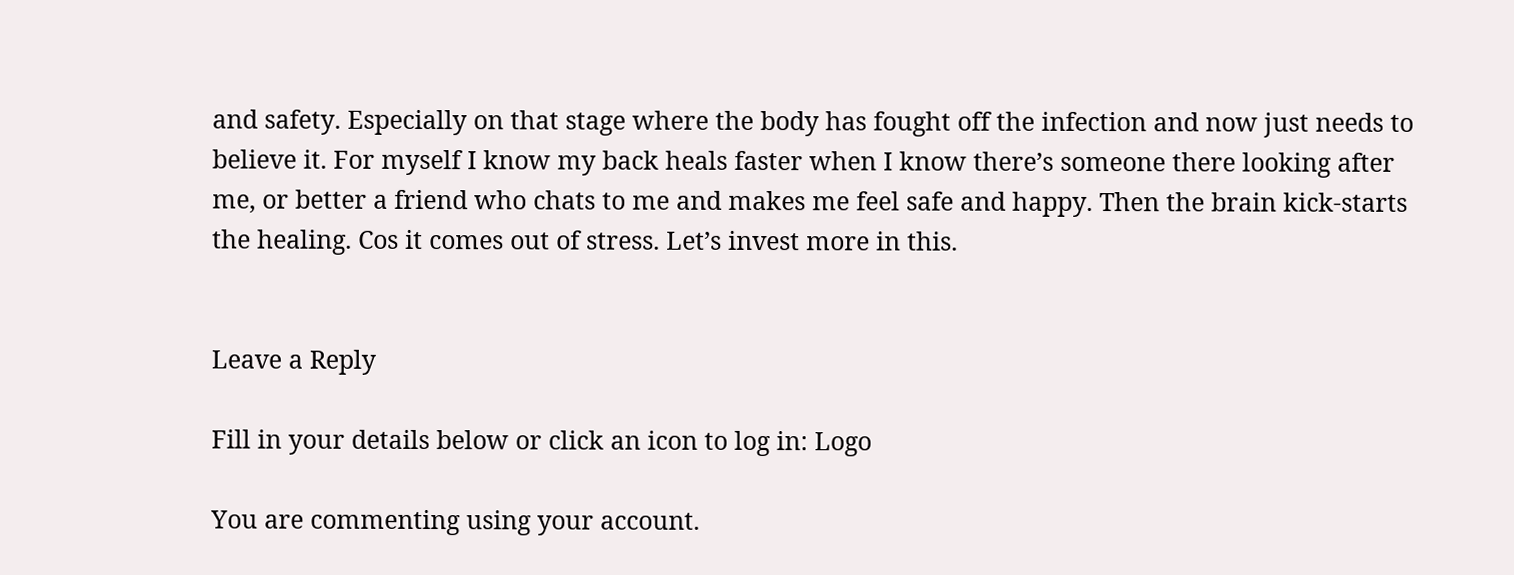and safety. Especially on that stage where the body has fought off the infection and now just needs to believe it. For myself I know my back heals faster when I know there’s someone there looking after me, or better a friend who chats to me and makes me feel safe and happy. Then the brain kick-starts the healing. Cos it comes out of stress. Let’s invest more in this.


Leave a Reply

Fill in your details below or click an icon to log in: Logo

You are commenting using your account.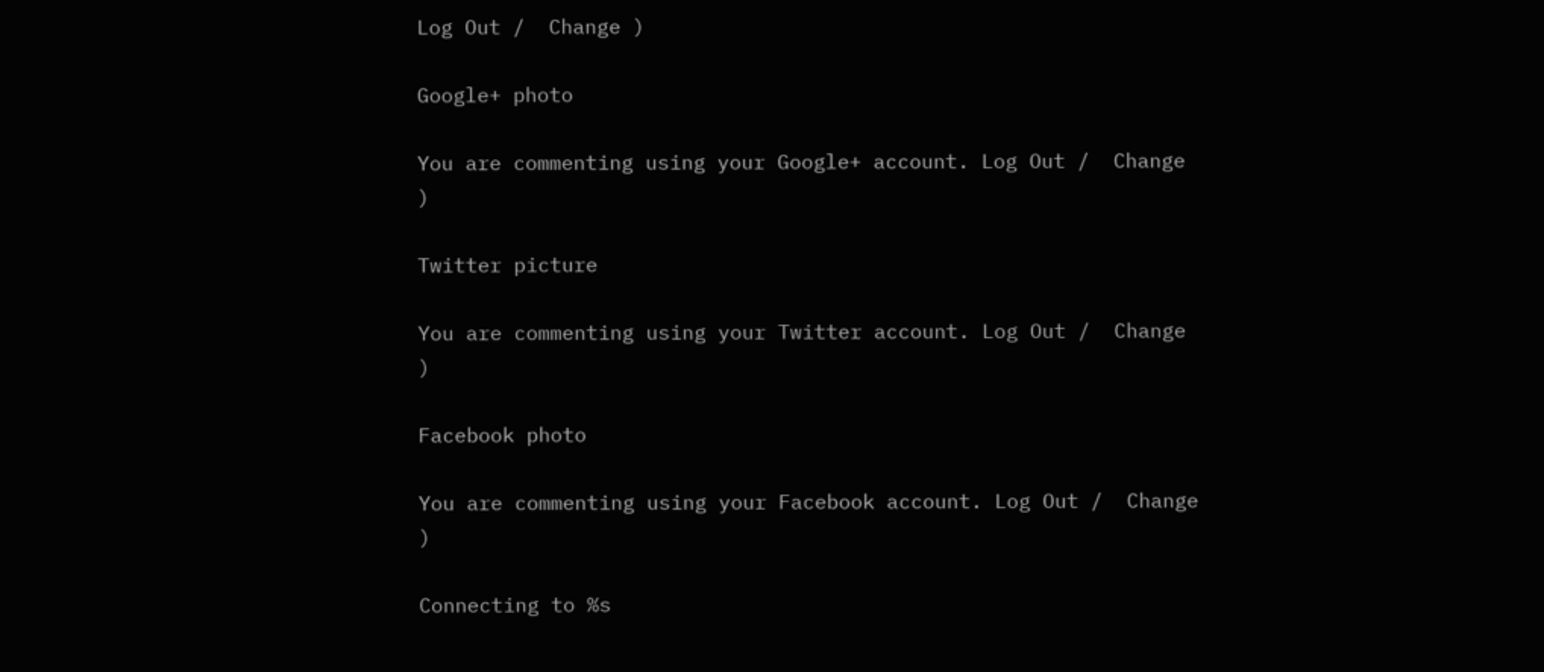Log Out /  Change )

Google+ photo

You are commenting using your Google+ account. Log Out /  Change )

Twitter picture

You are commenting using your Twitter account. Log Out /  Change )

Facebook photo

You are commenting using your Facebook account. Log Out /  Change )

Connecting to %s